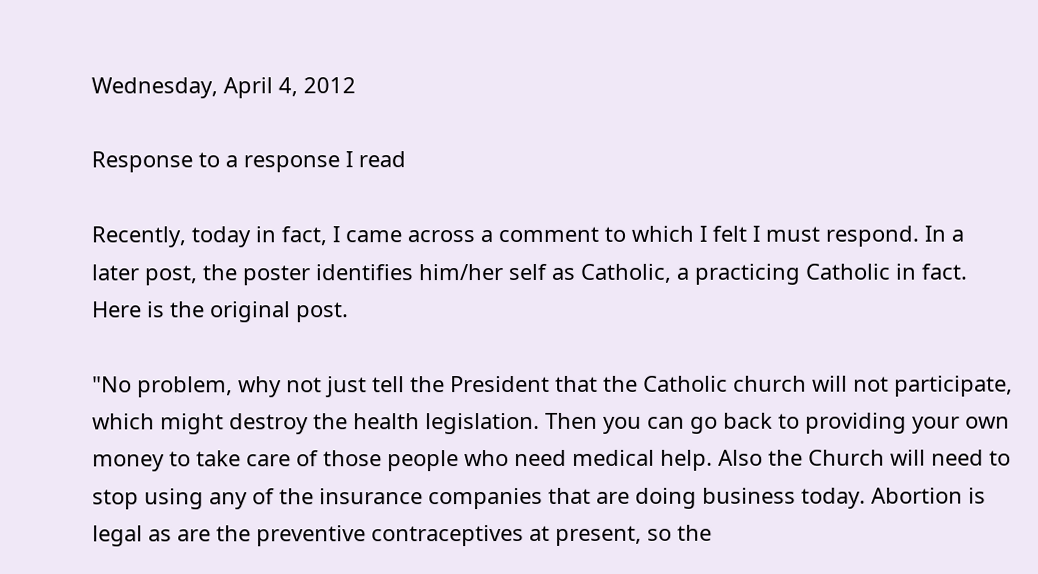Wednesday, April 4, 2012

Response to a response I read

Recently, today in fact, I came across a comment to which I felt I must respond. In a later post, the poster identifies him/her self as Catholic, a practicing Catholic in fact. Here is the original post.

"No problem, why not just tell the President that the Catholic church will not participate, which might destroy the health legislation. Then you can go back to providing your own money to take care of those people who need medical help. Also the Church will need to stop using any of the insurance companies that are doing business today. Abortion is legal as are the preventive contraceptives at present, so the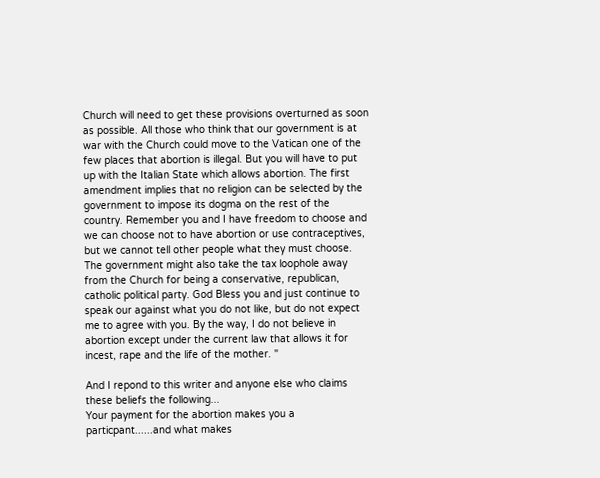Church will need to get these provisions overturned as soon as possible. All those who think that our government is at war with the Church could move to the Vatican one of the few places that abortion is illegal. But you will have to put up with the Italian State which allows abortion. The first amendment implies that no religion can be selected by the government to impose its dogma on the rest of the country. Remember you and I have freedom to choose and we can choose not to have abortion or use contraceptives, but we cannot tell other people what they must choose. The government might also take the tax loophole away from the Church for being a conservative, republican, catholic political party. God Bless you and just continue to speak our against what you do not like, but do not expect me to agree with you. By the way, I do not believe in abortion except under the current law that allows it for incest, rape and the life of the mother. "

And I repond to this writer and anyone else who claims these beliefs the following...
Your payment for the abortion makes you a particpant......and what makes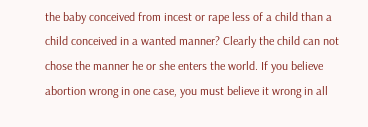the baby conceived from incest or rape less of a child than a child conceived in a wanted manner? Clearly the child can not chose the manner he or she enters the world. If you believe abortion wrong in one case, you must believe it wrong in all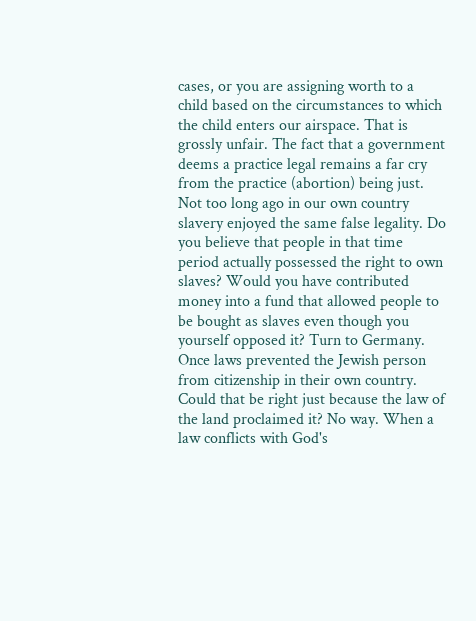cases, or you are assigning worth to a child based on the circumstances to which the child enters our airspace. That is grossly unfair. The fact that a government deems a practice legal remains a far cry from the practice (abortion) being just. Not too long ago in our own country slavery enjoyed the same false legality. Do you believe that people in that time period actually possessed the right to own slaves? Would you have contributed money into a fund that allowed people to be bought as slaves even though you yourself opposed it? Turn to Germany. Once laws prevented the Jewish person from citizenship in their own country. Could that be right just because the law of the land proclaimed it? No way. When a law conflicts with God's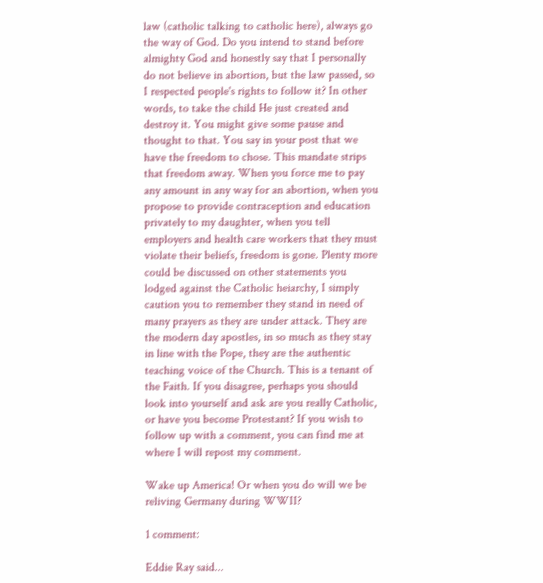law (catholic talking to catholic here), always go the way of God. Do you intend to stand before almighty God and honestly say that I personally do not believe in abortion, but the law passed, so I respected people's rights to follow it? In other words, to take the child He just created and destroy it. You might give some pause and thought to that. You say in your post that we have the freedom to chose. This mandate strips that freedom away. When you force me to pay any amount in any way for an abortion, when you propose to provide contraception and education privately to my daughter, when you tell employers and health care workers that they must violate their beliefs, freedom is gone. Plenty more could be discussed on other statements you lodged against the Catholic heiarchy, I simply caution you to remember they stand in need of many prayers as they are under attack. They are the modern day apostles, in so much as they stay in line with the Pope, they are the authentic teaching voice of the Church. This is a tenant of the Faith. If you disagree, perhaps you should look into yourself and ask are you really Catholic, or have you become Protestant? If you wish to follow up with a comment, you can find me at where I will repost my comment.

Wake up America! Or when you do will we be reliving Germany during WWII?

1 comment:

Eddie Ray said...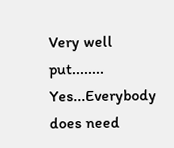Very well put........
Yes...Everybody does need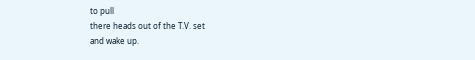to pull
there heads out of the T.V. set
and wake up.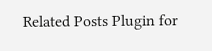Related Posts Plugin for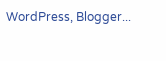WordPress, Blogger...